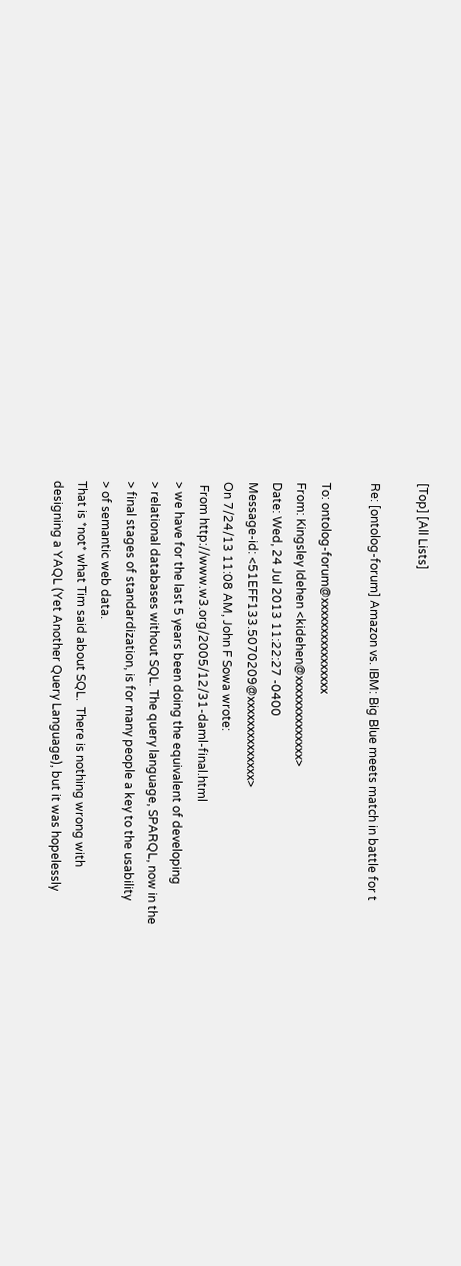[Top] [All Lists]

Re: [ontolog-forum] Amazon vs. IBM: Big Blue meets match in battle for t

To: ontolog-forum@xxxxxxxxxxxxxxxx
From: Kingsley Idehen <kidehen@xxxxxxxxxxxxxx>
Date: Wed, 24 Jul 2013 11:22:27 -0400
Message-id: <51EFF133.5070209@xxxxxxxxxxxxxx>
On 7/24/13 11:08 AM, John F Sowa wrote:
 From http://www.w3.org/2005/12/31-daml-final.html
> we have for the last 5 years been doing the equivalent of developing
> relational databases without SQL. The query language, SPARQL, now in the
> final stages of standardization, is for many people a key to the usability
> of semantic web data.
That is *not* what Tim said about SQL.  There is nothing wrong with
designing a YAQL (Yet Another Query Language), but it was hopelessly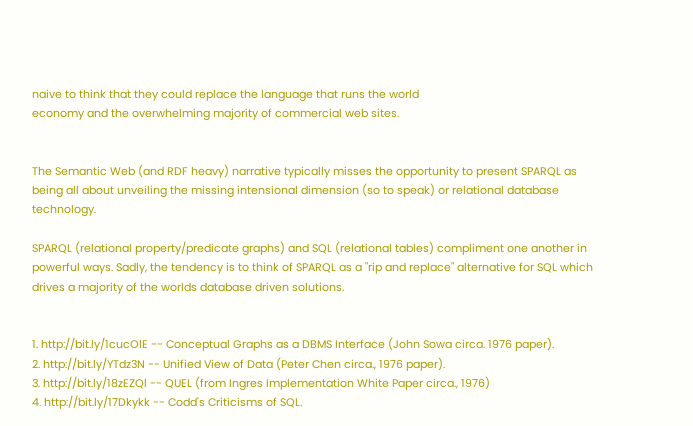naive to think that they could replace the language that runs the world
economy and the overwhelming majority of commercial web sites.


The Semantic Web (and RDF heavy) narrative typically misses the opportunity to present SPARQL as being all about unveiling the missing intensional dimension (so to speak) or relational database technology.

SPARQL (relational property/predicate graphs) and SQL (relational tables) compliment one another in powerful ways. Sadly, the tendency is to think of SPARQL as a "rip and replace" alternative for SQL which drives a majority of the worlds database driven solutions.


1. http://bit.ly/1cucOlE -- Conceptual Graphs as a DBMS Interface (John Sowa circa. 1976 paper).
2. http://bit.ly/YTdz3N -- Unified View of Data (Peter Chen circa., 1976 paper).
3. http://bit.ly/18zEZQl -- QUEL (from Ingres Implementation White Paper circa., 1976)
4. http://bit.ly/17Dkykk -- Codd's Criticisms of SQL.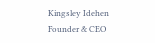Kingsley Idehen
Founder & CEO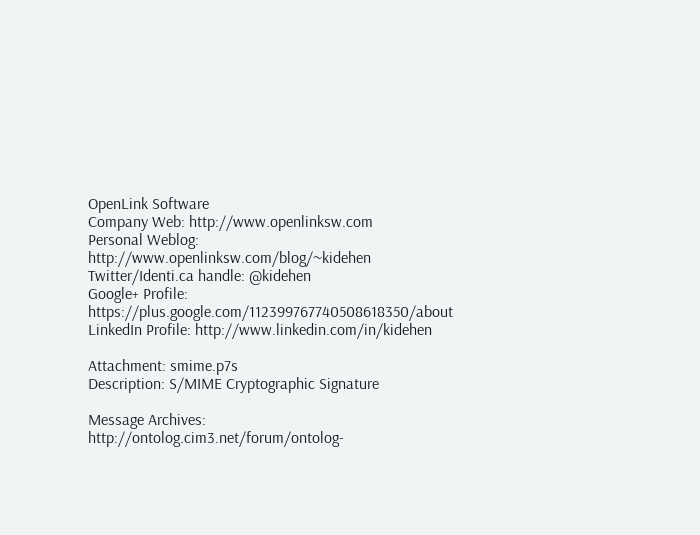OpenLink Software
Company Web: http://www.openlinksw.com
Personal Weblog: http://www.openlinksw.com/blog/~kidehen
Twitter/Identi.ca handle: @kidehen
Google+ Profile: https://plus.google.com/112399767740508618350/about
LinkedIn Profile: http://www.linkedin.com/in/kidehen

Attachment: smime.p7s
Description: S/MIME Cryptographic Signature

Message Archives: http://ontolog.cim3.net/forum/ontolog-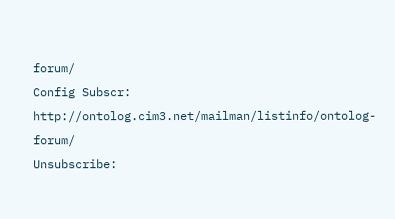forum/
Config Subscr: http://ontolog.cim3.net/mailman/listinfo/ontolog-forum/
Unsubscribe: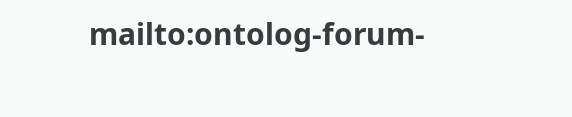mailto:ontolog-forum-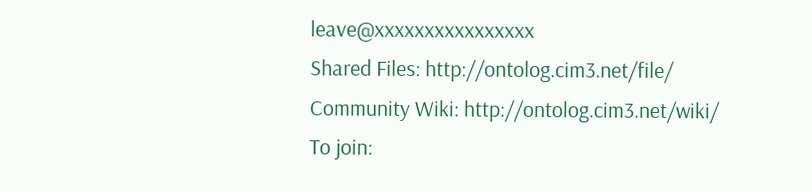leave@xxxxxxxxxxxxxxxx
Shared Files: http://ontolog.cim3.net/file/
Community Wiki: http://ontolog.cim3.net/wiki/
To join: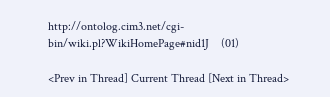http://ontolog.cim3.net/cgi-bin/wiki.pl?WikiHomePage#nid1J    (01)

<Prev in Thread] Current Thread [Next in Thread>